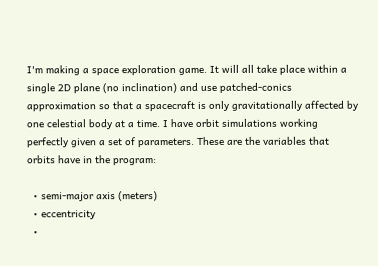I'm making a space exploration game. It will all take place within a single 2D plane (no inclination) and use patched-conics approximation so that a spacecraft is only gravitationally affected by one celestial body at a time. I have orbit simulations working perfectly given a set of parameters. These are the variables that orbits have in the program:

  • semi-major axis (meters)
  • eccentricity
  •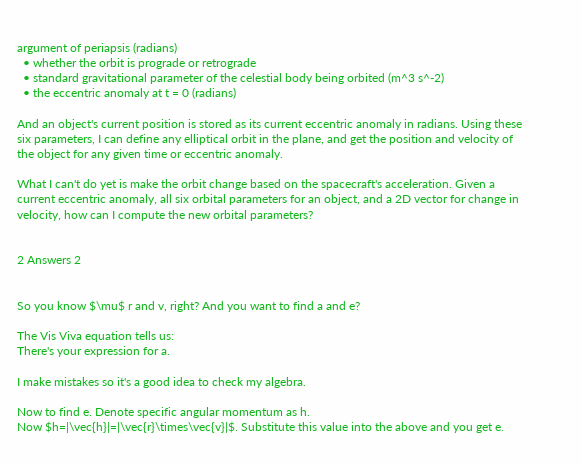argument of periapsis (radians)
  • whether the orbit is prograde or retrograde
  • standard gravitational parameter of the celestial body being orbited (m^3 s^-2)
  • the eccentric anomaly at t = 0 (radians)

And an object's current position is stored as its current eccentric anomaly in radians. Using these six parameters, I can define any elliptical orbit in the plane, and get the position and velocity of the object for any given time or eccentric anomaly.

What I can't do yet is make the orbit change based on the spacecraft's acceleration. Given a current eccentric anomaly, all six orbital parameters for an object, and a 2D vector for change in velocity, how can I compute the new orbital parameters?


2 Answers 2


So you know $\mu$ r and v, right? And you want to find a and e?

The Vis Viva equation tells us:
There's your expression for a.

I make mistakes so it's a good idea to check my algebra.

Now to find e. Denote specific angular momentum as h.
Now $h=|\vec{h}|=|\vec{r}\times\vec{v}|$. Substitute this value into the above and you get e.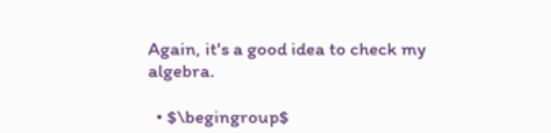Again, it's a good idea to check my algebra.

  • $\begingroup$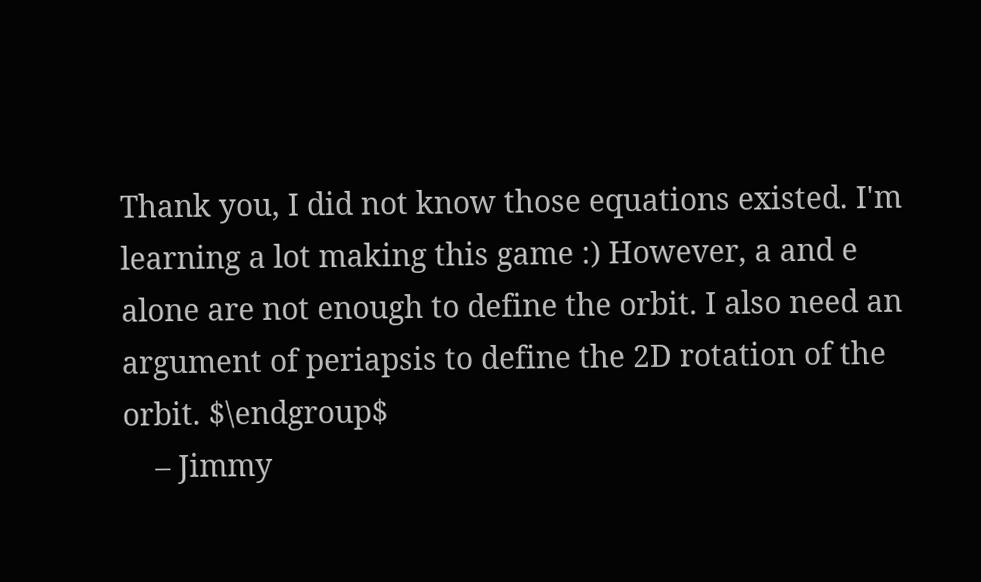Thank you, I did not know those equations existed. I'm learning a lot making this game :) However, a and e alone are not enough to define the orbit. I also need an argument of periapsis to define the 2D rotation of the orbit. $\endgroup$
    – Jimmy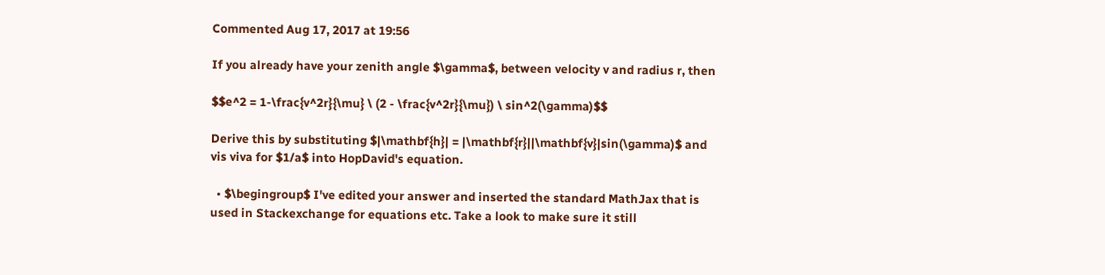Commented Aug 17, 2017 at 19:56

If you already have your zenith angle $\gamma$, between velocity v and radius r, then

$$e^2 = 1-\frac{v^2r}{\mu} \ (2 - \frac{v^2r}{\mu}) \ sin^2(\gamma)$$

Derive this by substituting $|\mathbf{h}| = |\mathbf{r}||\mathbf{v}|sin(\gamma)$ and vis viva for $1/a$ into HopDavid's equation.

  • $\begingroup$ I've edited your answer and inserted the standard MathJax that is used in Stackexchange for equations etc. Take a look to make sure it still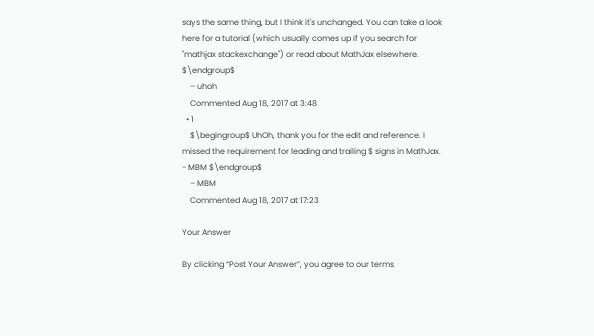says the same thing, but I think it's unchanged. You can take a look here for a tutorial (which usually comes up if you search for "mathjax stackexchange") or read about MathJax elsewhere. $\endgroup$
    – uhoh
    Commented Aug 18, 2017 at 3:48
  • 1
    $\begingroup$ UhOh, thank you for the edit and reference. I missed the requirement for leading and trailing $ signs in MathJax. - MBM $\endgroup$
    – MBM
    Commented Aug 18, 2017 at 17:23

Your Answer

By clicking “Post Your Answer”, you agree to our terms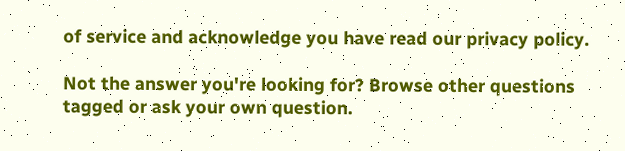of service and acknowledge you have read our privacy policy.

Not the answer you're looking for? Browse other questions tagged or ask your own question.